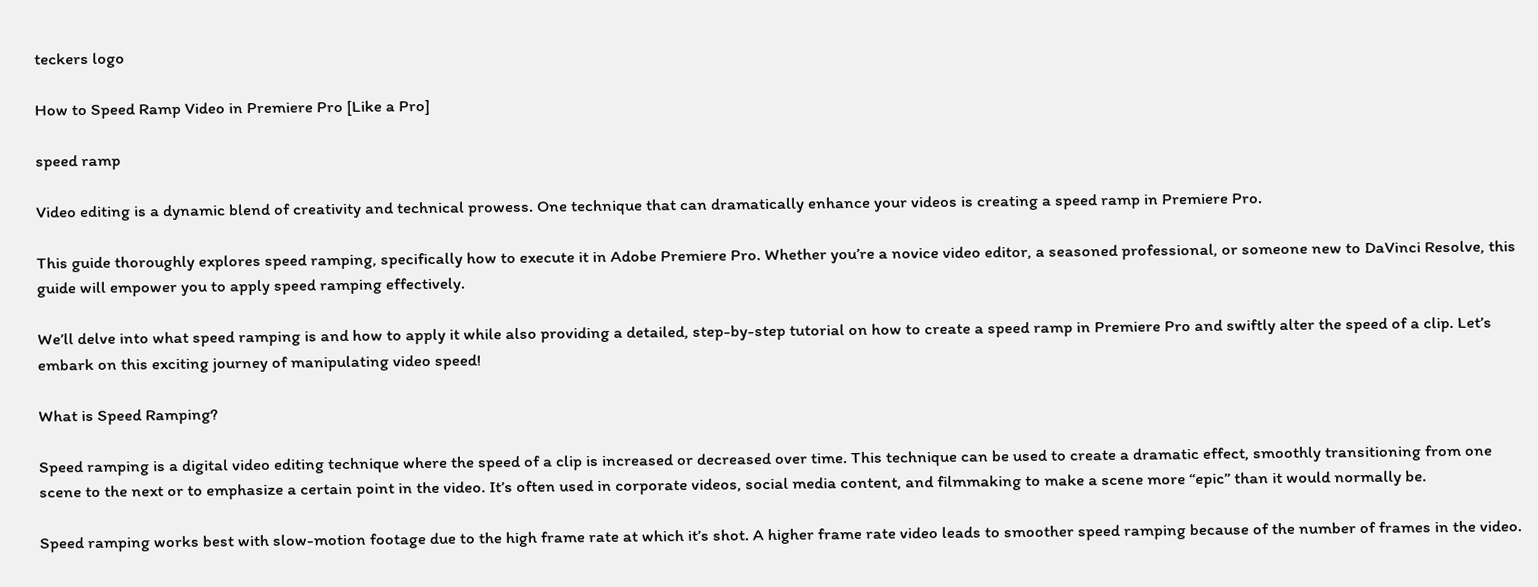teckers logo

How to Speed Ramp Video in Premiere Pro [Like a Pro]

speed ramp

Video editing is a dynamic blend of creativity and technical prowess. One technique that can dramatically enhance your videos is creating a speed ramp in Premiere Pro.

This guide thoroughly explores speed ramping, specifically how to execute it in Adobe Premiere Pro. Whether you’re a novice video editor, a seasoned professional, or someone new to DaVinci Resolve, this guide will empower you to apply speed ramping effectively.

We’ll delve into what speed ramping is and how to apply it while also providing a detailed, step-by-step tutorial on how to create a speed ramp in Premiere Pro and swiftly alter the speed of a clip. Let’s embark on this exciting journey of manipulating video speed!

What is Speed Ramping?

Speed ramping is a digital video editing technique where the speed of a clip is increased or decreased over time. This technique can be used to create a dramatic effect, smoothly transitioning from one scene to the next or to emphasize a certain point in the video. It’s often used in corporate videos, social media content, and filmmaking to make a scene more “epic” than it would normally be.

Speed ramping works best with slow-motion footage due to the high frame rate at which it’s shot. A higher frame rate video leads to smoother speed ramping because of the number of frames in the video.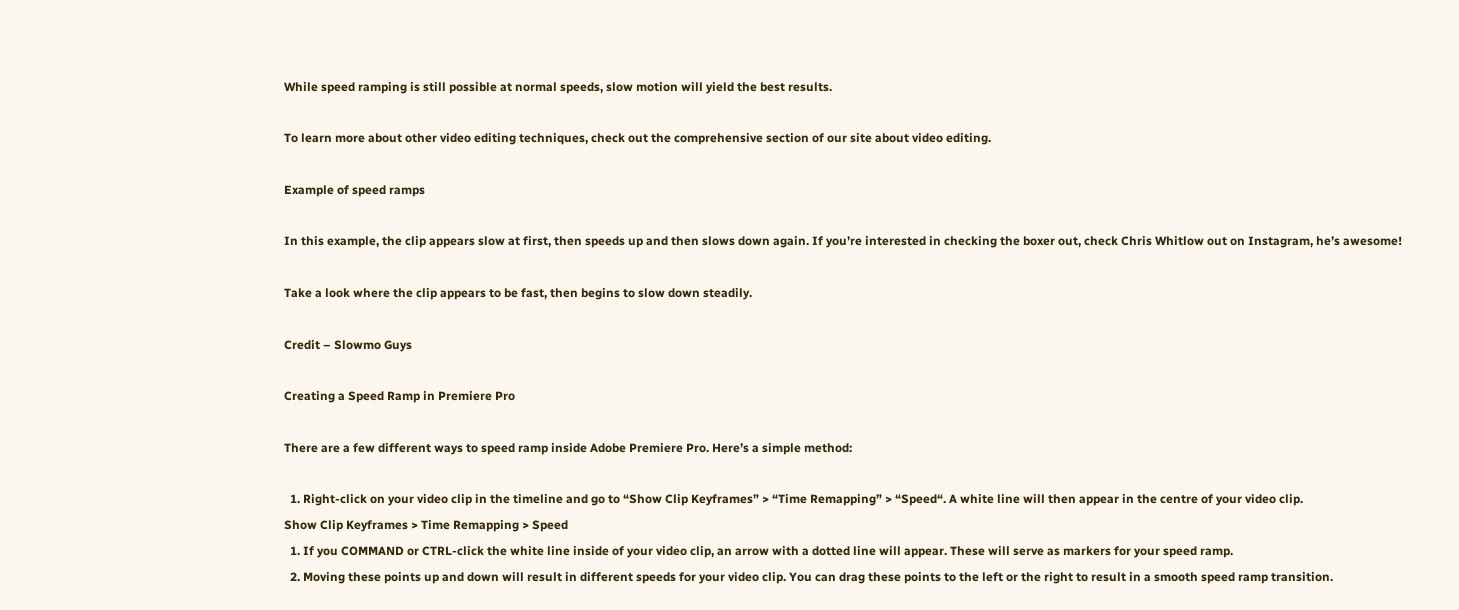While speed ramping is still possible at normal speeds, slow motion will yield the best results.

To learn more about other video editing techniques, check out the comprehensive section of our site about video editing.

Example of speed ramps

In this example, the clip appears slow at first, then speeds up and then slows down again. If you’re interested in checking the boxer out, check Chris Whitlow out on Instagram, he’s awesome!

Take a look where the clip appears to be fast, then begins to slow down steadily.

Credit – Slowmo Guys

Creating a Speed Ramp in Premiere Pro

There are a few different ways to speed ramp inside Adobe Premiere Pro. Here’s a simple method:

  1. Right-click on your video clip in the timeline and go to “Show Clip Keyframes” > “Time Remapping” > “Speed“. A white line will then appear in the centre of your video clip.
Show Clip Keyframes > Time Remapping > Speed
  1. If you COMMAND or CTRL-click the white line inside of your video clip, an arrow with a dotted line will appear. These will serve as markers for your speed ramp.
  2. Moving these points up and down will result in different speeds for your video clip. You can drag these points to the left or the right to result in a smooth speed ramp transition.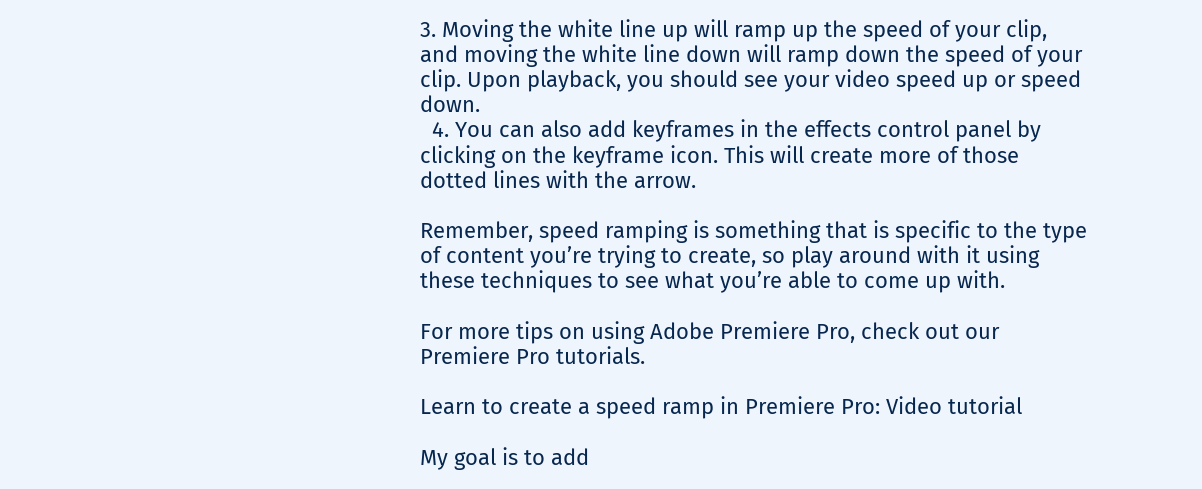3. Moving the white line up will ramp up the speed of your clip, and moving the white line down will ramp down the speed of your clip. Upon playback, you should see your video speed up or speed down.
  4. You can also add keyframes in the effects control panel by clicking on the keyframe icon. This will create more of those dotted lines with the arrow.

Remember, speed ramping is something that is specific to the type of content you’re trying to create, so play around with it using these techniques to see what you’re able to come up with.

For more tips on using Adobe Premiere Pro, check out our Premiere Pro tutorials.

Learn to create a speed ramp in Premiere Pro: Video tutorial

My goal is to add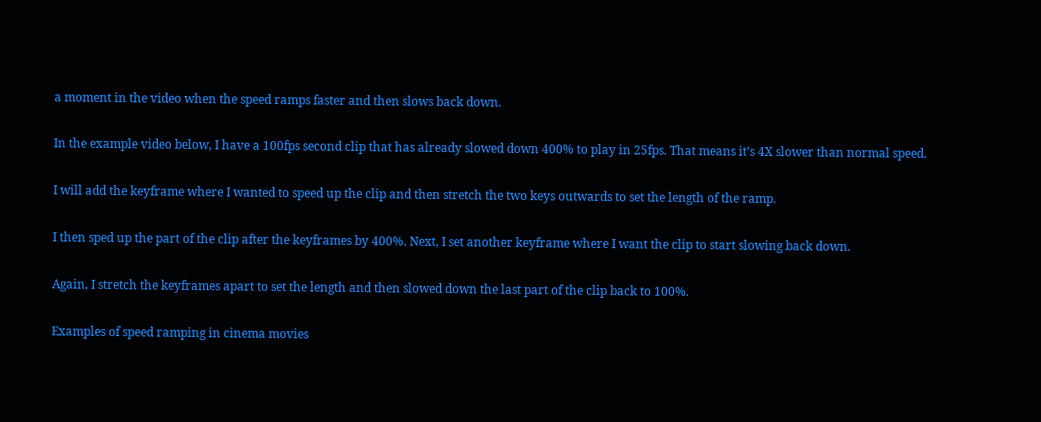a moment in the video when the speed ramps faster and then slows back down.

In the example video below, I have a 100fps second clip that has already slowed down 400% to play in 25fps. That means it’s 4X slower than normal speed.

I will add the keyframe where I wanted to speed up the clip and then stretch the two keys outwards to set the length of the ramp.

I then sped up the part of the clip after the keyframes by 400%. Next, I set another keyframe where I want the clip to start slowing back down.

Again, I stretch the keyframes apart to set the length and then slowed down the last part of the clip back to 100%.

Examples of speed ramping in cinema movies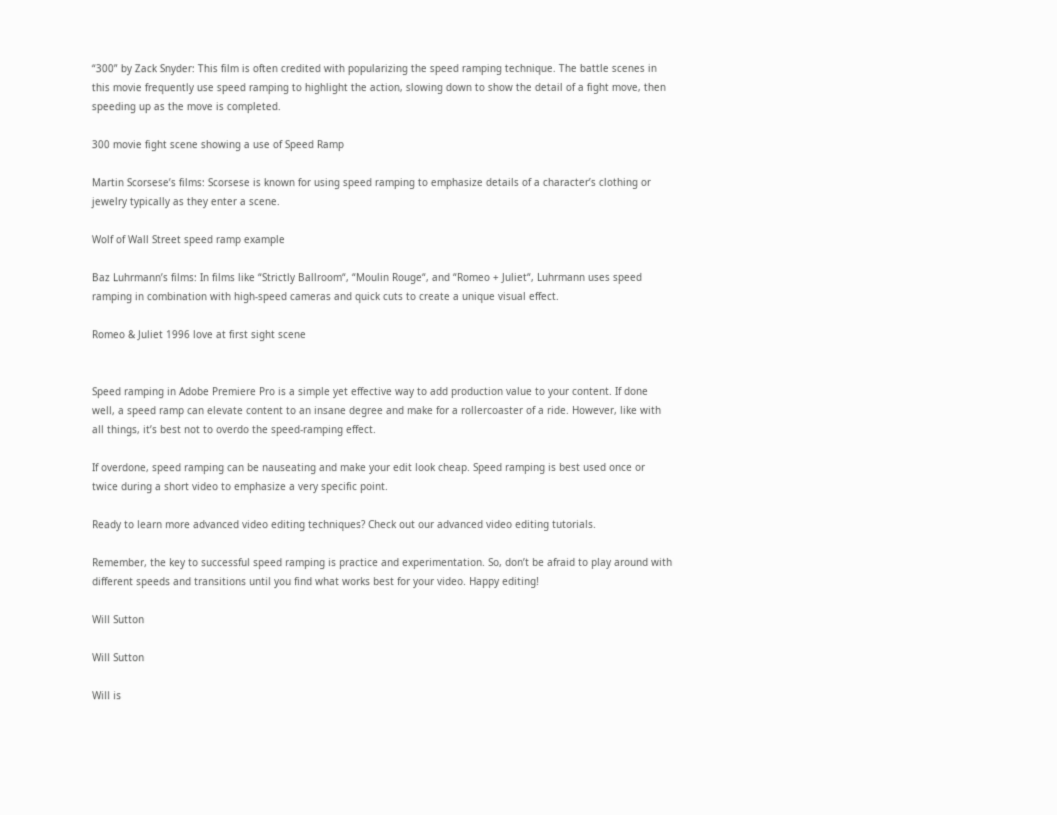“300” by Zack Snyder: This film is often credited with popularizing the speed ramping technique. The battle scenes in this movie frequently use speed ramping to highlight the action, slowing down to show the detail of a fight move, then speeding up as the move is completed.

300 movie fight scene showing a use of Speed Ramp

Martin Scorsese’s films: Scorsese is known for using speed ramping to emphasize details of a character’s clothing or jewelry typically as they enter a scene.

Wolf of Wall Street speed ramp example

Baz Luhrmann’s films: In films like “Strictly Ballroom“, “Moulin Rouge“, and “Romeo + Juliet“, Luhrmann uses speed ramping in combination with high-speed cameras and quick cuts to create a unique visual effect.

Romeo & Juliet 1996 love at first sight scene


Speed ramping in Adobe Premiere Pro is a simple yet effective way to add production value to your content. If done well, a speed ramp can elevate content to an insane degree and make for a rollercoaster of a ride. However, like with all things, it’s best not to overdo the speed-ramping effect.

If overdone, speed ramping can be nauseating and make your edit look cheap. Speed ramping is best used once or twice during a short video to emphasize a very specific point.

Ready to learn more advanced video editing techniques? Check out our advanced video editing tutorials.

Remember, the key to successful speed ramping is practice and experimentation. So, don’t be afraid to play around with different speeds and transitions until you find what works best for your video. Happy editing!

Will Sutton

Will Sutton

Will is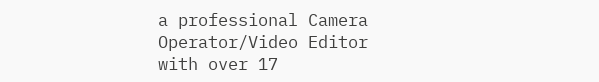a professional Camera Operator/Video Editor with over 17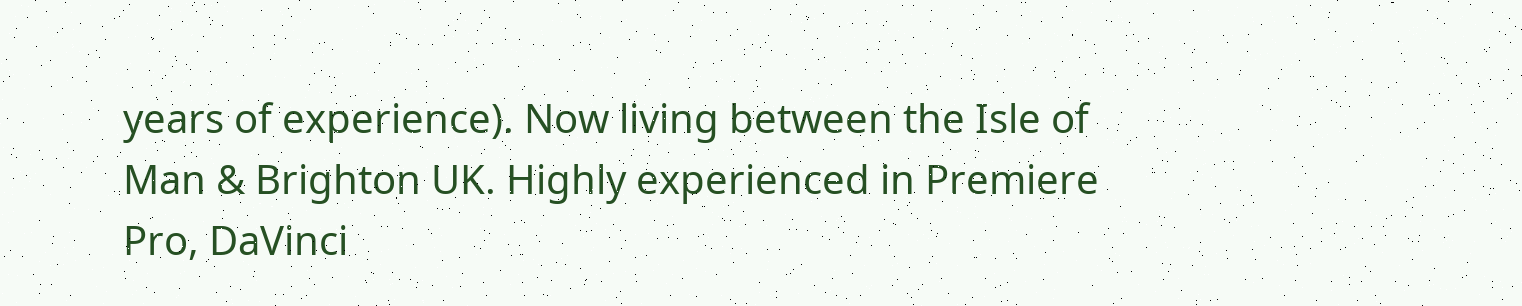years of experience). Now living between the Isle of Man & Brighton UK. Highly experienced in Premiere Pro, DaVinci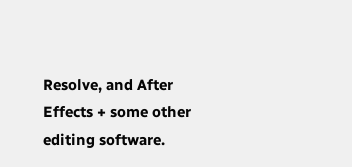Resolve, and After Effects + some other editing software.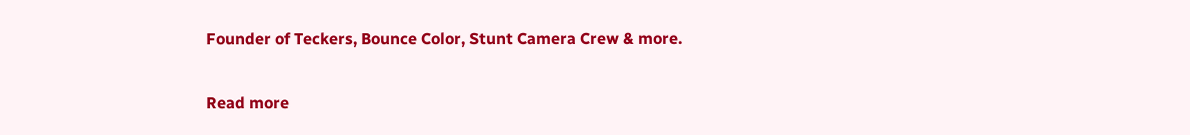Founder of Teckers, Bounce Color, Stunt Camera Crew & more.

Read more